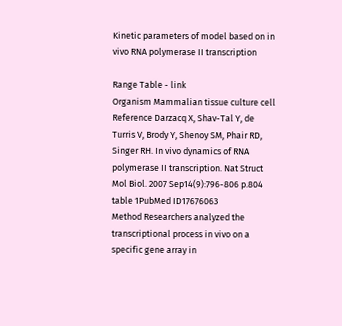Kinetic parameters of model based on in vivo RNA polymerase II transcription

Range Table - link
Organism Mammalian tissue culture cell
Reference Darzacq X, Shav-Tal Y, de Turris V, Brody Y, Shenoy SM, Phair RD, Singer RH. In vivo dynamics of RNA polymerase II transcription. Nat Struct Mol Biol. 2007 Sep14(9):796-806 p.804 table 1PubMed ID17676063
Method Researchers analyzed the transcriptional process in vivo on a specific gene array in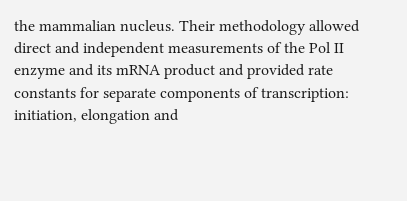the mammalian nucleus. Their methodology allowed direct and independent measurements of the Pol II enzyme and its mRNA product and provided rate constants for separate components of transcription: initiation, elongation and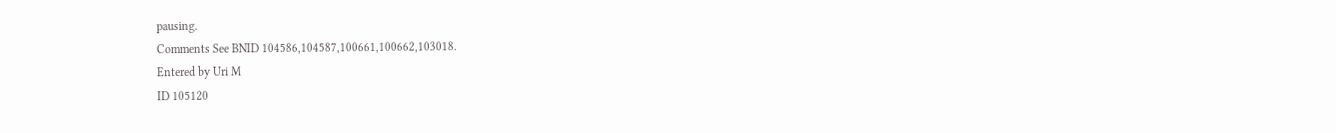pausing.
Comments See BNID 104586,104587,100661,100662,103018.
Entered by Uri M
ID 105120